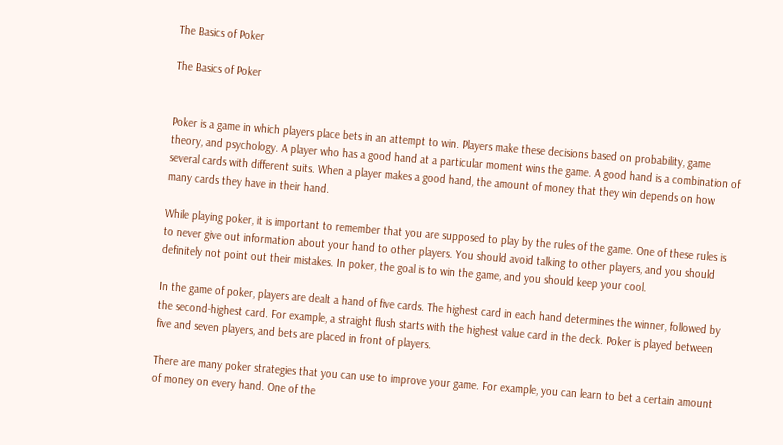The Basics of Poker

The Basics of Poker


Poker is a game in which players place bets in an attempt to win. Players make these decisions based on probability, game theory, and psychology. A player who has a good hand at a particular moment wins the game. A good hand is a combination of several cards with different suits. When a player makes a good hand, the amount of money that they win depends on how many cards they have in their hand.

While playing poker, it is important to remember that you are supposed to play by the rules of the game. One of these rules is to never give out information about your hand to other players. You should avoid talking to other players, and you should definitely not point out their mistakes. In poker, the goal is to win the game, and you should keep your cool.

In the game of poker, players are dealt a hand of five cards. The highest card in each hand determines the winner, followed by the second-highest card. For example, a straight flush starts with the highest value card in the deck. Poker is played between five and seven players, and bets are placed in front of players.

There are many poker strategies that you can use to improve your game. For example, you can learn to bet a certain amount of money on every hand. One of the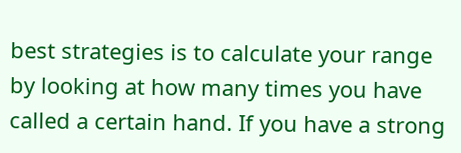best strategies is to calculate your range by looking at how many times you have called a certain hand. If you have a strong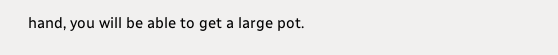hand, you will be able to get a large pot.